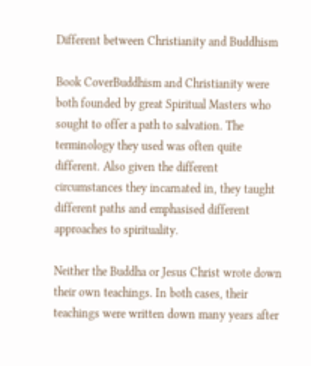Different between Christianity and Buddhism

Book CoverBuddhism and Christianity were both founded by great Spiritual Masters who sought to offer a path to salvation. The terminology they used was often quite different. Also given the different circumstances they incarnated in, they taught different paths and emphasised different approaches to spirituality.

Neither the Buddha or Jesus Christ wrote down their own teachings. In both cases, their teachings were written down many years after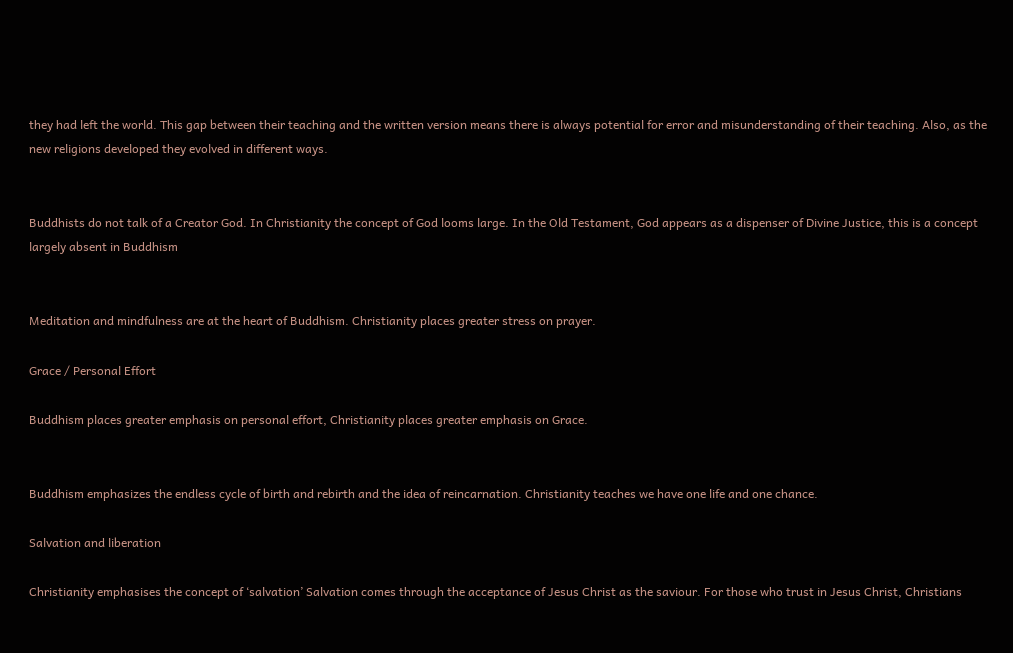they had left the world. This gap between their teaching and the written version means there is always potential for error and misunderstanding of their teaching. Also, as the new religions developed they evolved in different ways.


Buddhists do not talk of a Creator God. In Christianity the concept of God looms large. In the Old Testament, God appears as a dispenser of Divine Justice, this is a concept largely absent in Buddhism


Meditation and mindfulness are at the heart of Buddhism. Christianity places greater stress on prayer.

Grace / Personal Effort

Buddhism places greater emphasis on personal effort, Christianity places greater emphasis on Grace.


Buddhism emphasizes the endless cycle of birth and rebirth and the idea of reincarnation. Christianity teaches we have one life and one chance.

Salvation and liberation

Christianity emphasises the concept of ‘salvation’ Salvation comes through the acceptance of Jesus Christ as the saviour. For those who trust in Jesus Christ, Christians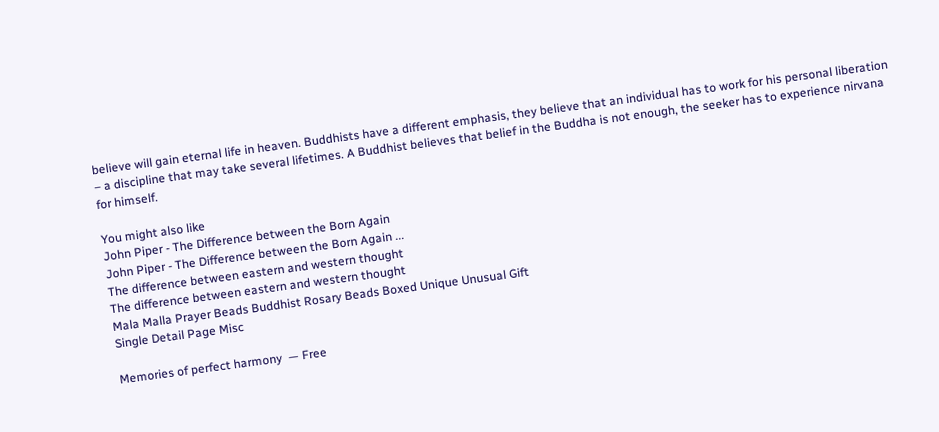believe will gain eternal life in heaven. Buddhists have a different emphasis, they believe that an individual has to work for his personal liberation – a discipline that may take several lifetimes. A Buddhist believes that belief in the Buddha is not enough, the seeker has to experience nirvana for himself.

You might also like
John Piper - The Difference between the Born Again
John Piper - The Difference between the Born Again ...
The difference between eastern and western thought
The difference between eastern and western thought
Mala Malla Prayer Beads Buddhist Rosary Beads Boxed Unique Unusual Gift
Single Detail Page Misc

Memories of perfect harmony  — Free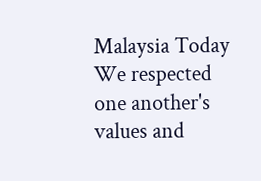Malaysia Today
We respected one another's values and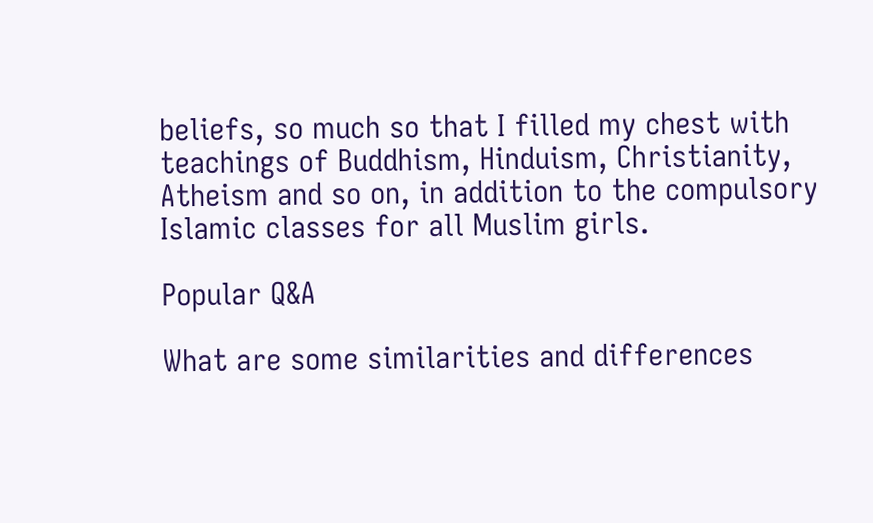beliefs, so much so that I filled my chest with teachings of Buddhism, Hinduism, Christianity, Atheism and so on, in addition to the compulsory Islamic classes for all Muslim girls.

Popular Q&A

What are some similarities and differences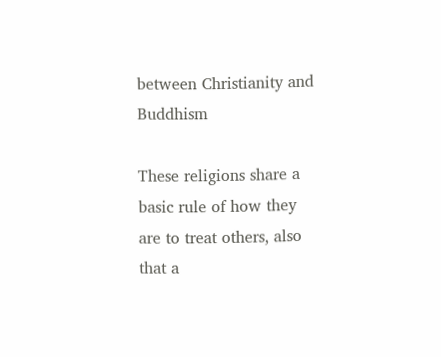between Christianity and Buddhism

These religions share a basic rule of how they are to treat others, also that a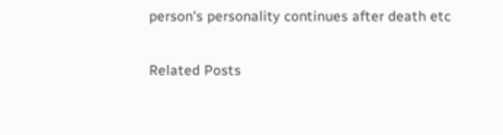person's personality continues after death etc

Related Posts